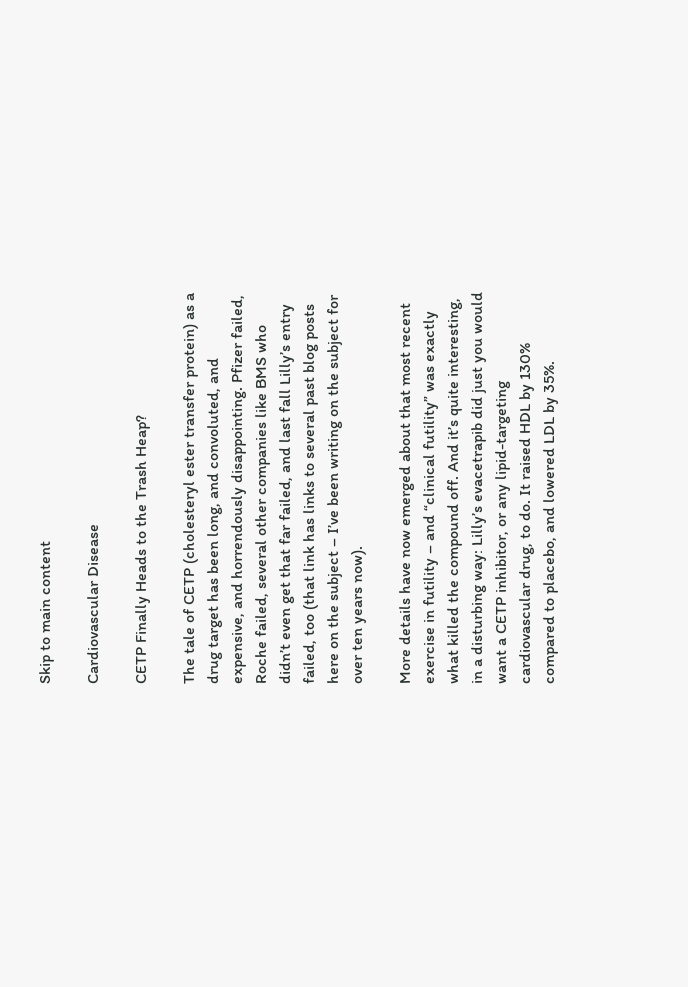Skip to main content

Cardiovascular Disease

CETP Finally Heads to the Trash Heap?

The tale of CETP (cholesteryl ester transfer protein) as a drug target has been long, and convoluted, and expensive, and horrendously disappointing. Pfizer failed, Roche failed, several other companies like BMS who didn’t even get that far failed, and last fall Lilly’s entry failed, too (that link has links to several past blog posts here on the subject – I’ve been writing on the subject for over ten years now).

More details have now emerged about that most recent exercise in futility – and “clinical futility” was exactly what killed the compound off. And it’s quite interesting, in a disturbing way: Lilly’s evacetrapib did just you would want a CETP inhibitor, or any lipid-targeting cardiovascular drug, to do. It raised HDL by 130% compared to placebo, and lowered LDL by 35%.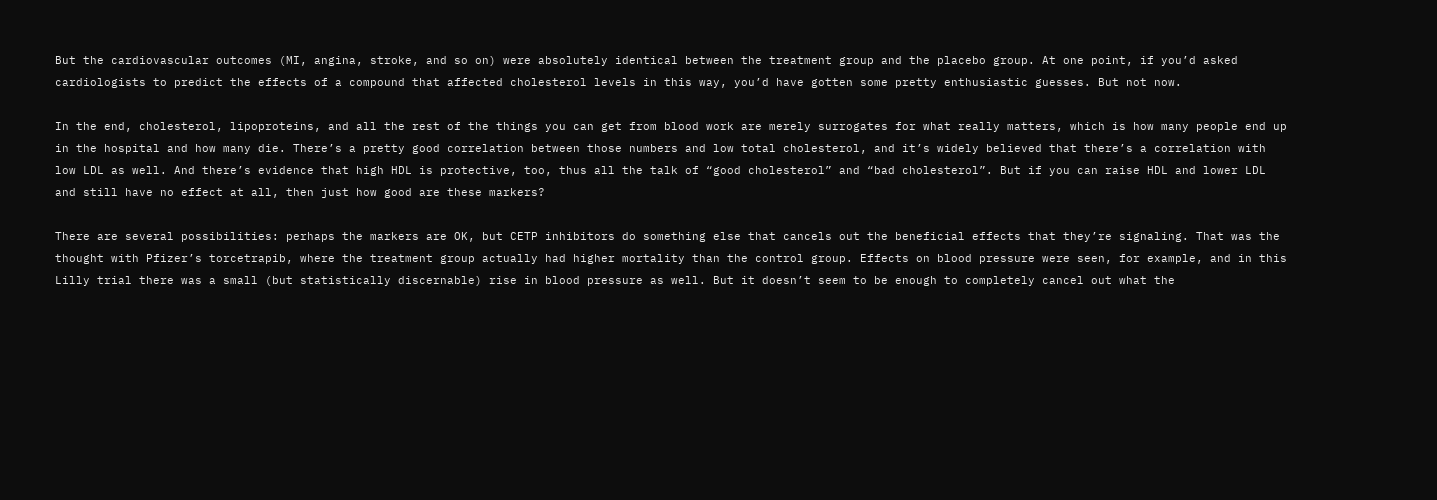But the cardiovascular outcomes (MI, angina, stroke, and so on) were absolutely identical between the treatment group and the placebo group. At one point, if you’d asked cardiologists to predict the effects of a compound that affected cholesterol levels in this way, you’d have gotten some pretty enthusiastic guesses. But not now.

In the end, cholesterol, lipoproteins, and all the rest of the things you can get from blood work are merely surrogates for what really matters, which is how many people end up in the hospital and how many die. There’s a pretty good correlation between those numbers and low total cholesterol, and it’s widely believed that there’s a correlation with low LDL as well. And there’s evidence that high HDL is protective, too, thus all the talk of “good cholesterol” and “bad cholesterol”. But if you can raise HDL and lower LDL and still have no effect at all, then just how good are these markers?

There are several possibilities: perhaps the markers are OK, but CETP inhibitors do something else that cancels out the beneficial effects that they’re signaling. That was the thought with Pfizer’s torcetrapib, where the treatment group actually had higher mortality than the control group. Effects on blood pressure were seen, for example, and in this Lilly trial there was a small (but statistically discernable) rise in blood pressure as well. But it doesn’t seem to be enough to completely cancel out what the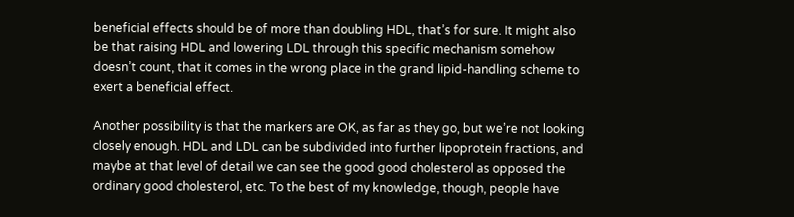beneficial effects should be of more than doubling HDL, that’s for sure. It might also be that raising HDL and lowering LDL through this specific mechanism somehow doesn’t count, that it comes in the wrong place in the grand lipid-handling scheme to exert a beneficial effect.

Another possibility is that the markers are OK, as far as they go, but we’re not looking closely enough. HDL and LDL can be subdivided into further lipoprotein fractions, and maybe at that level of detail we can see the good good cholesterol as opposed the ordinary good cholesterol, etc. To the best of my knowledge, though, people have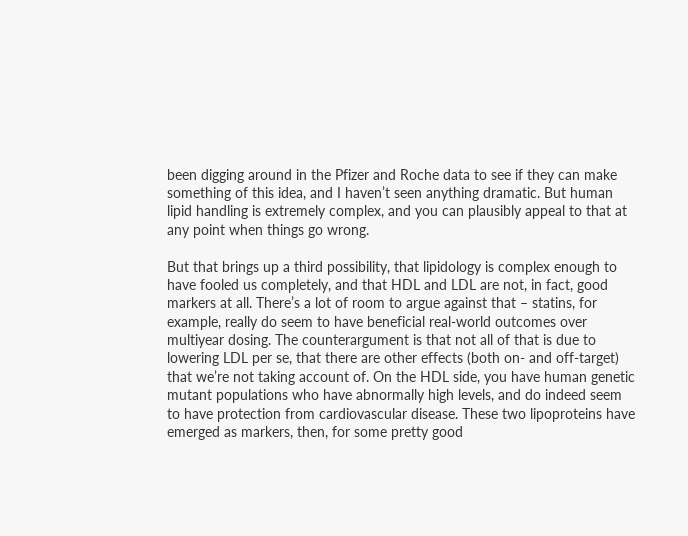been digging around in the Pfizer and Roche data to see if they can make something of this idea, and I haven’t seen anything dramatic. But human lipid handling is extremely complex, and you can plausibly appeal to that at any point when things go wrong.

But that brings up a third possibility, that lipidology is complex enough to have fooled us completely, and that HDL and LDL are not, in fact, good markers at all. There’s a lot of room to argue against that – statins, for example, really do seem to have beneficial real-world outcomes over multiyear dosing. The counterargument is that not all of that is due to lowering LDL per se, that there are other effects (both on- and off-target) that we’re not taking account of. On the HDL side, you have human genetic mutant populations who have abnormally high levels, and do indeed seem to have protection from cardiovascular disease. These two lipoproteins have emerged as markers, then, for some pretty good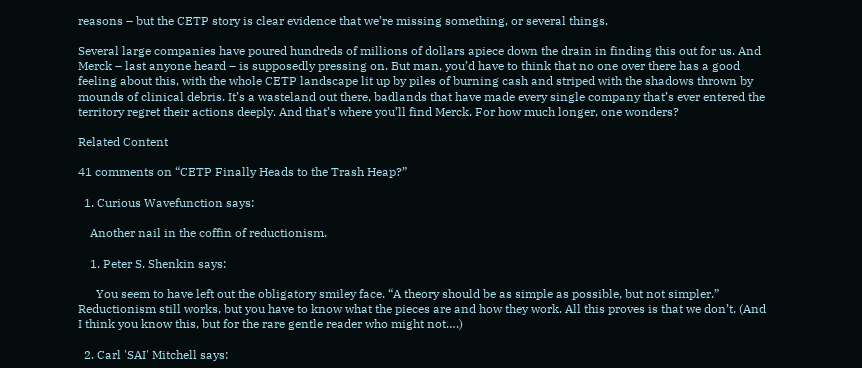reasons – but the CETP story is clear evidence that we’re missing something, or several things.

Several large companies have poured hundreds of millions of dollars apiece down the drain in finding this out for us. And Merck – last anyone heard – is supposedly pressing on. But man, you’d have to think that no one over there has a good feeling about this, with the whole CETP landscape lit up by piles of burning cash and striped with the shadows thrown by mounds of clinical debris. It’s a wasteland out there, badlands that have made every single company that’s ever entered the territory regret their actions deeply. And that’s where you’ll find Merck. For how much longer, one wonders?

Related Content

41 comments on “CETP Finally Heads to the Trash Heap?”

  1. Curious Wavefunction says:

    Another nail in the coffin of reductionism.

    1. Peter S. Shenkin says:

      You seem to have left out the obligatory smiley face. “A theory should be as simple as possible, but not simpler.” Reductionism still works, but you have to know what the pieces are and how they work. All this proves is that we don’t. (And I think you know this, but for the rare gentle reader who might not….)

  2. Carl 'SAI' Mitchell says: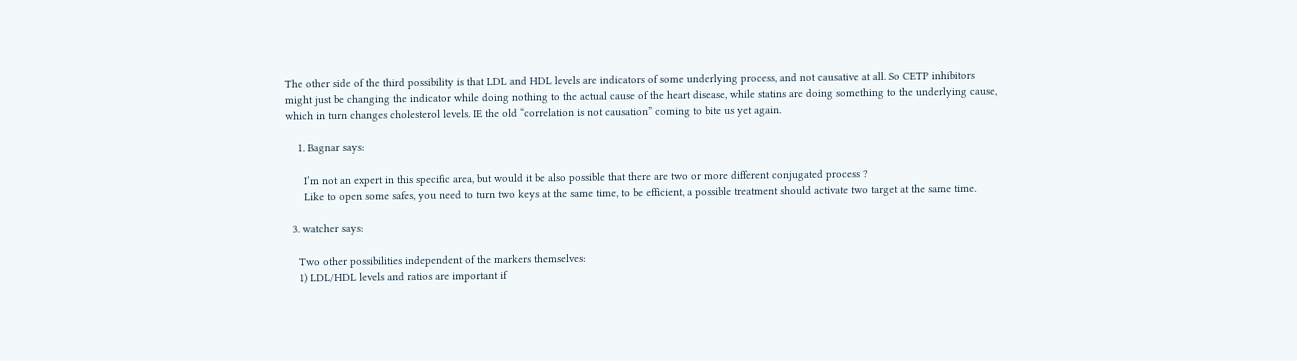The other side of the third possibility is that LDL and HDL levels are indicators of some underlying process, and not causative at all. So CETP inhibitors might just be changing the indicator while doing nothing to the actual cause of the heart disease, while statins are doing something to the underlying cause, which in turn changes cholesterol levels. IE the old “correlation is not causation” coming to bite us yet again.

    1. Bagnar says:

      I’m not an expert in this specific area, but would it be also possible that there are two or more different conjugated process ?
      Like to open some safes, you need to turn two keys at the same time, to be efficient, a possible treatment should activate two target at the same time.

  3. watcher says:

    Two other possibilities independent of the markers themselves:
    1) LDL/HDL levels and ratios are important if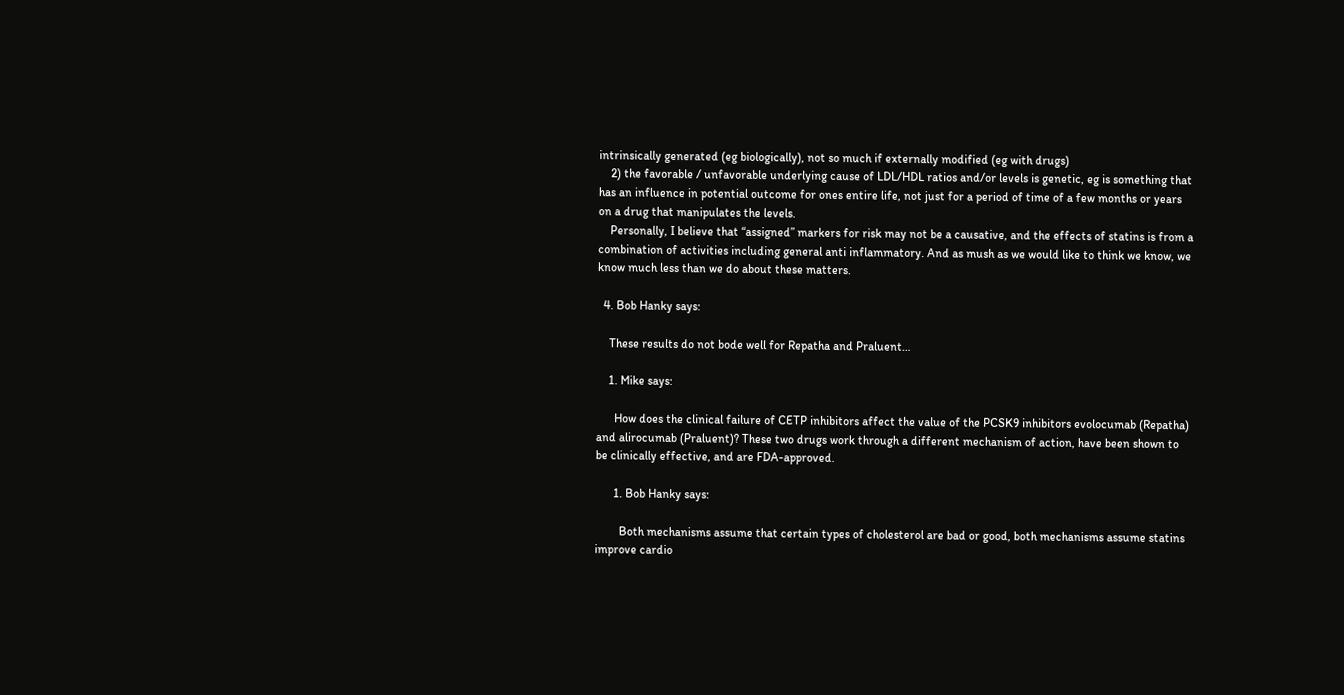intrinsically generated (eg biologically), not so much if externally modified (eg with drugs)
    2) the favorable / unfavorable underlying cause of LDL/HDL ratios and/or levels is genetic, eg is something that has an influence in potential outcome for ones entire life, not just for a period of time of a few months or years on a drug that manipulates the levels.
    Personally, I believe that “assigned” markers for risk may not be a causative, and the effects of statins is from a combination of activities including general anti inflammatory. And as mush as we would like to think we know, we know much less than we do about these matters.

  4. Bob Hanky says:

    These results do not bode well for Repatha and Praluent…

    1. Mike says:

      How does the clinical failure of CETP inhibitors affect the value of the PCSK9 inhibitors evolocumab (Repatha) and alirocumab (Praluent)? These two drugs work through a different mechanism of action, have been shown to be clinically effective, and are FDA-approved.

      1. Bob Hanky says:

        Both mechanisms assume that certain types of cholesterol are bad or good, both mechanisms assume statins improve cardio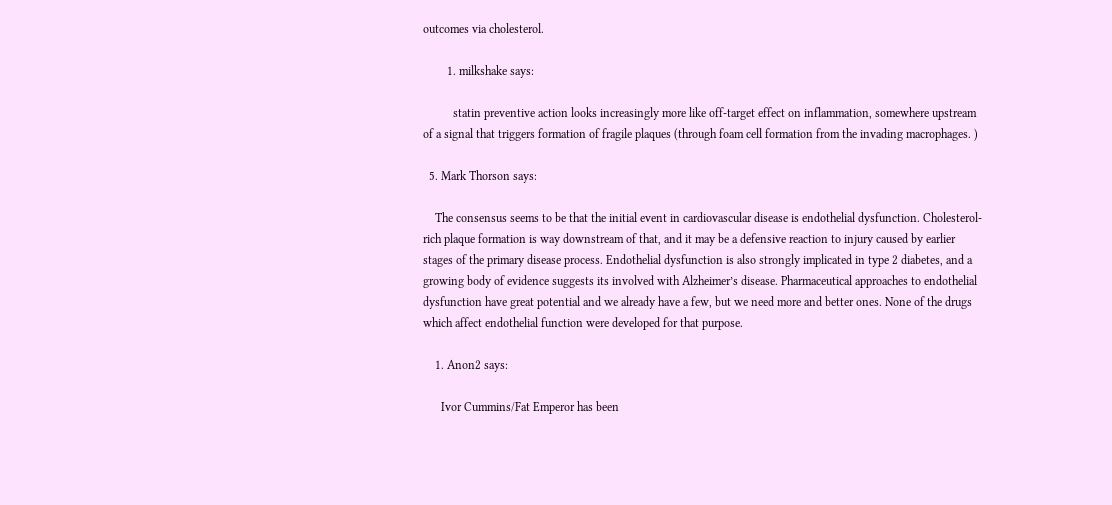outcomes via cholesterol.

        1. milkshake says:

          statin preventive action looks increasingly more like off-target effect on inflammation, somewhere upstream of a signal that triggers formation of fragile plaques (through foam cell formation from the invading macrophages. )

  5. Mark Thorson says:

    The consensus seems to be that the initial event in cardiovascular disease is endothelial dysfunction. Cholesterol-rich plaque formation is way downstream of that, and it may be a defensive reaction to injury caused by earlier stages of the primary disease process. Endothelial dysfunction is also strongly implicated in type 2 diabetes, and a growing body of evidence suggests its involved with Alzheimer’s disease. Pharmaceutical approaches to endothelial dysfunction have great potential and we already have a few, but we need more and better ones. None of the drugs which affect endothelial function were developed for that purpose.

    1. Anon2 says:

      Ivor Cummins/Fat Emperor has been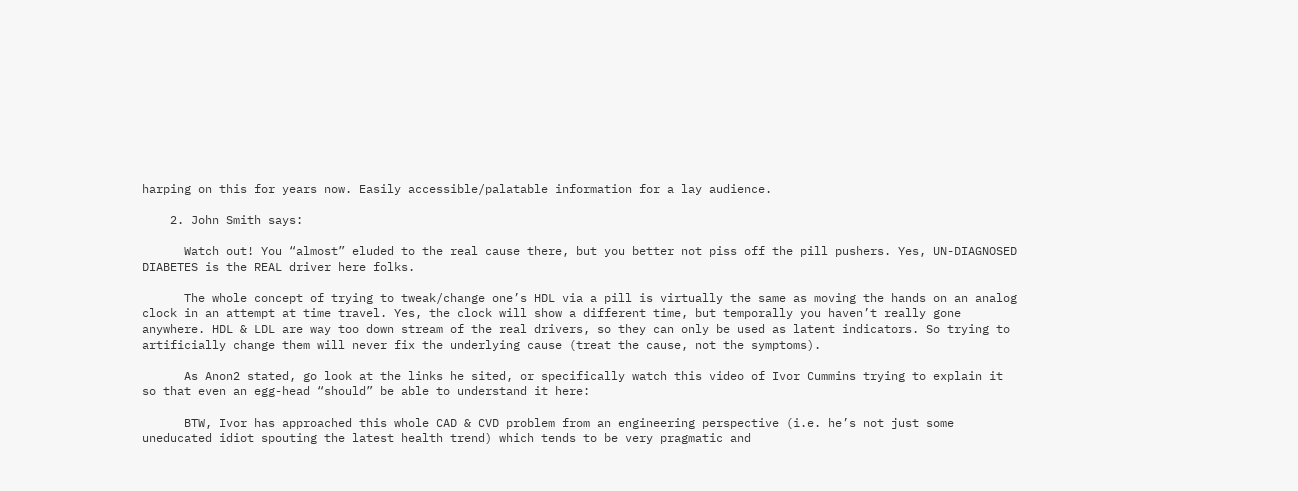harping on this for years now. Easily accessible/palatable information for a lay audience.

    2. John Smith says:

      Watch out! You “almost” eluded to the real cause there, but you better not piss off the pill pushers. Yes, UN-DIAGNOSED DIABETES is the REAL driver here folks.

      The whole concept of trying to tweak/change one’s HDL via a pill is virtually the same as moving the hands on an analog clock in an attempt at time travel. Yes, the clock will show a different time, but temporally you haven’t really gone anywhere. HDL & LDL are way too down stream of the real drivers, so they can only be used as latent indicators. So trying to artificially change them will never fix the underlying cause (treat the cause, not the symptoms).

      As Anon2 stated, go look at the links he sited, or specifically watch this video of Ivor Cummins trying to explain it so that even an egg-head “should” be able to understand it here:

      BTW, Ivor has approached this whole CAD & CVD problem from an engineering perspective (i.e. he’s not just some uneducated idiot spouting the latest health trend) which tends to be very pragmatic and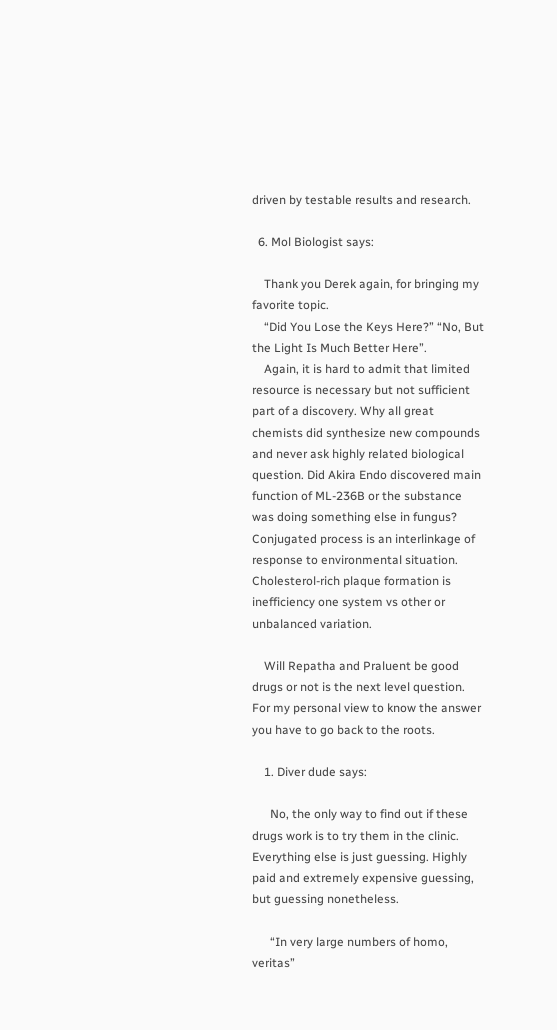driven by testable results and research.

  6. Mol Biologist says:

    Thank you Derek again, for bringing my favorite topic.
    “Did You Lose the Keys Here?” “No, But the Light Is Much Better Here”.
    Again, it is hard to admit that limited resource is necessary but not sufficient part of a discovery. Why all great chemists did synthesize new compounds and never ask highly related biological question. Did Akira Endo discovered main function of ML-236B or the substance was doing something else in fungus? Conjugated process is an interlinkage of response to environmental situation. Cholesterol-rich plaque formation is inefficiency one system vs other or unbalanced variation.

    Will Repatha and Praluent be good drugs or not is the next level question. For my personal view to know the answer you have to go back to the roots.

    1. Diver dude says:

      No, the only way to find out if these drugs work is to try them in the clinic. Everything else is just guessing. Highly paid and extremely expensive guessing, but guessing nonetheless.

      “In very large numbers of homo, veritas”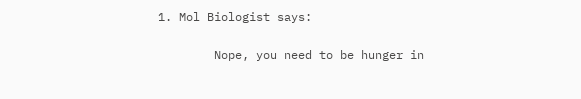1. Mol Biologist says:

        Nope, you need to be hunger in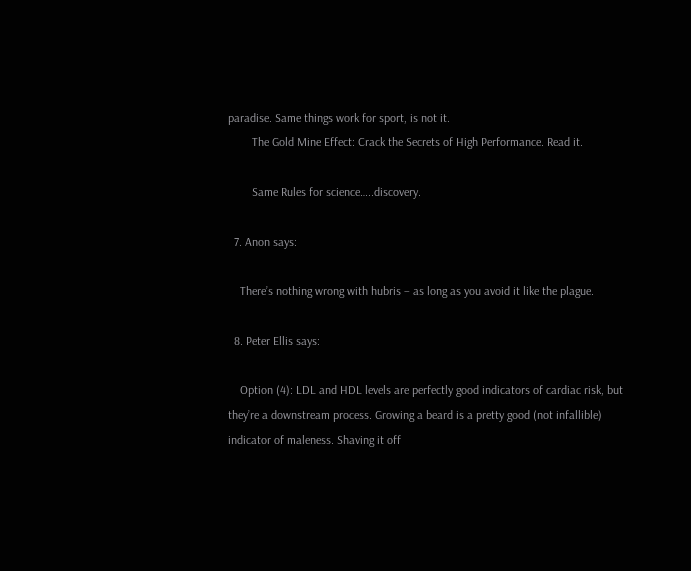paradise. Same things work for sport, is not it.
        The Gold Mine Effect: Crack the Secrets of High Performance. Read it.

        Same Rules for science…..discovery.

  7. Anon says:

    There’s nothing wrong with hubris – as long as you avoid it like the plague.

  8. Peter Ellis says:

    Option (4): LDL and HDL levels are perfectly good indicators of cardiac risk, but they’re a downstream process. Growing a beard is a pretty good (not infallible) indicator of maleness. Shaving it off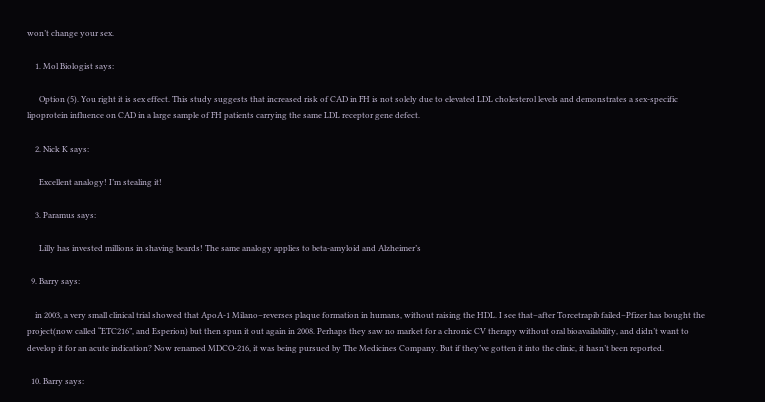won’t change your sex.

    1. Mol Biologist says:

      Option (5). You right it is sex effect. This study suggests that increased risk of CAD in FH is not solely due to elevated LDL cholesterol levels and demonstrates a sex-specific lipoprotein influence on CAD in a large sample of FH patients carrying the same LDL receptor gene defect.

    2. Nick K says:

      Excellent analogy! I’m stealing it!

    3. Paramus says:

      Lilly has invested millions in shaving beards! The same analogy applies to beta-amyloid and Alzheimer’s

  9. Barry says:

    in 2003, a very small clinical trial showed that ApoA-1 Milano–reverses plaque formation in humans, without raising the HDL. I see that–after Torcetrapib failed–Pfizer has bought the project(now called “ETC216”, and Esperion) but then spun it out again in 2008. Perhaps they saw no market for a chronic CV therapy without oral bioavailability, and didn’t want to develop it for an acute indication? Now renamed MDCO-216, it was being pursued by The Medicines Company. But if they’ve gotten it into the clinic, it hasn’t been reported.

  10. Barry says: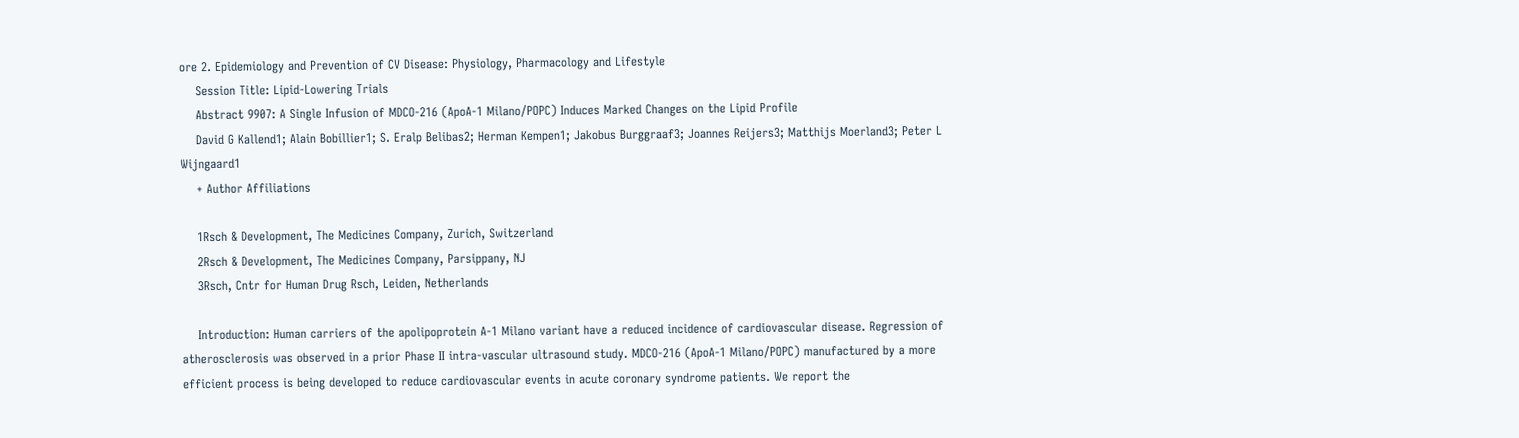ore 2. Epidemiology and Prevention of CV Disease: Physiology, Pharmacology and Lifestyle
    Session Title: Lipid-Lowering Trials
    Abstract 9907: A Single Infusion of MDCO-216 (ApoA-1 Milano/POPC) Induces Marked Changes on the Lipid Profile
    David G Kallend1; Alain Bobillier1; S. Eralp Belibas2; Herman Kempen1; Jakobus Burggraaf3; Joannes Reijers3; Matthijs Moerland3; Peter L Wijngaard1
    + Author Affiliations

    1Rsch & Development, The Medicines Company, Zurich, Switzerland
    2Rsch & Development, The Medicines Company, Parsippany, NJ
    3Rsch, Cntr for Human Drug Rsch, Leiden, Netherlands

    Introduction: Human carriers of the apolipoprotein A-1 Milano variant have a reduced incidence of cardiovascular disease. Regression of atherosclerosis was observed in a prior Phase II intra-vascular ultrasound study. MDCO-216 (ApoA-1 Milano/POPC) manufactured by a more efficient process is being developed to reduce cardiovascular events in acute coronary syndrome patients. We report the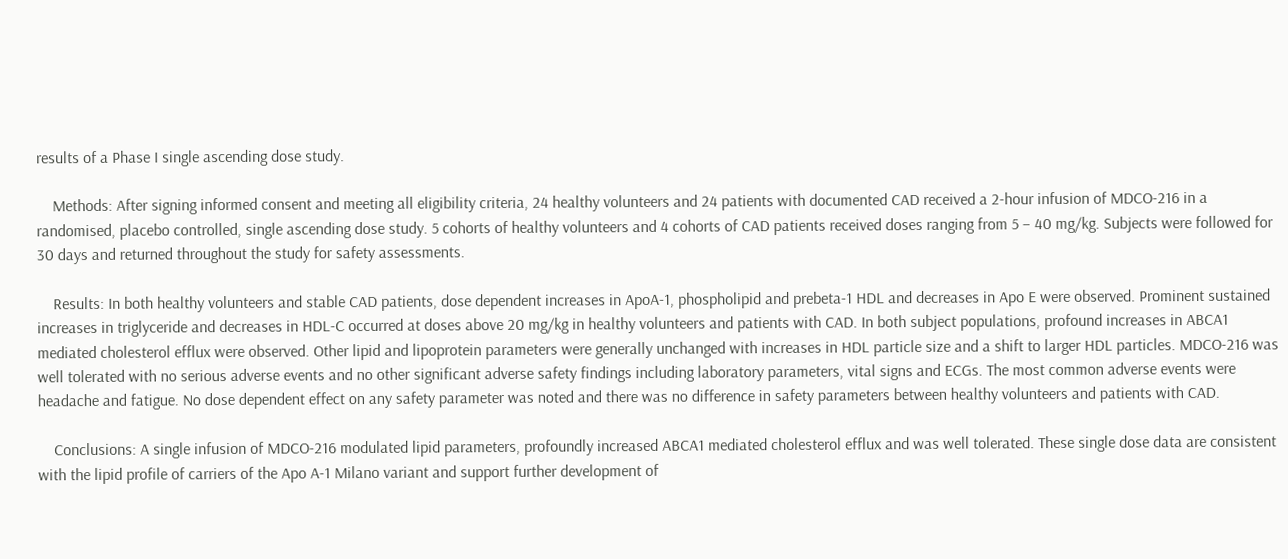results of a Phase I single ascending dose study.

    Methods: After signing informed consent and meeting all eligibility criteria, 24 healthy volunteers and 24 patients with documented CAD received a 2-hour infusion of MDCO-216 in a randomised, placebo controlled, single ascending dose study. 5 cohorts of healthy volunteers and 4 cohorts of CAD patients received doses ranging from 5 – 40 mg/kg. Subjects were followed for 30 days and returned throughout the study for safety assessments.

    Results: In both healthy volunteers and stable CAD patients, dose dependent increases in ApoA-1, phospholipid and prebeta-1 HDL and decreases in Apo E were observed. Prominent sustained increases in triglyceride and decreases in HDL-C occurred at doses above 20 mg/kg in healthy volunteers and patients with CAD. In both subject populations, profound increases in ABCA1 mediated cholesterol efflux were observed. Other lipid and lipoprotein parameters were generally unchanged with increases in HDL particle size and a shift to larger HDL particles. MDCO-216 was well tolerated with no serious adverse events and no other significant adverse safety findings including laboratory parameters, vital signs and ECGs. The most common adverse events were headache and fatigue. No dose dependent effect on any safety parameter was noted and there was no difference in safety parameters between healthy volunteers and patients with CAD.

    Conclusions: A single infusion of MDCO-216 modulated lipid parameters, profoundly increased ABCA1 mediated cholesterol efflux and was well tolerated. These single dose data are consistent with the lipid profile of carriers of the Apo A-1 Milano variant and support further development of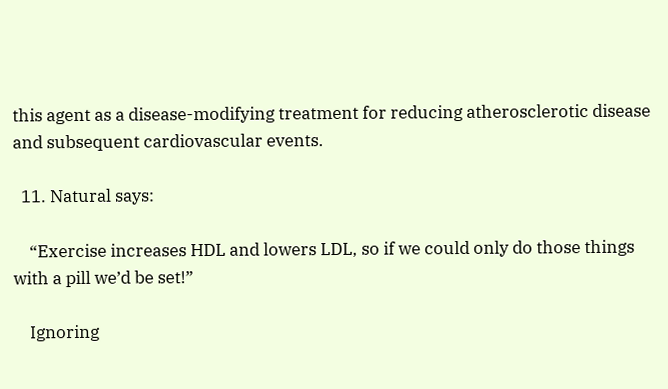this agent as a disease-modifying treatment for reducing atherosclerotic disease and subsequent cardiovascular events.

  11. Natural says:

    “Exercise increases HDL and lowers LDL, so if we could only do those things with a pill we’d be set!”

    Ignoring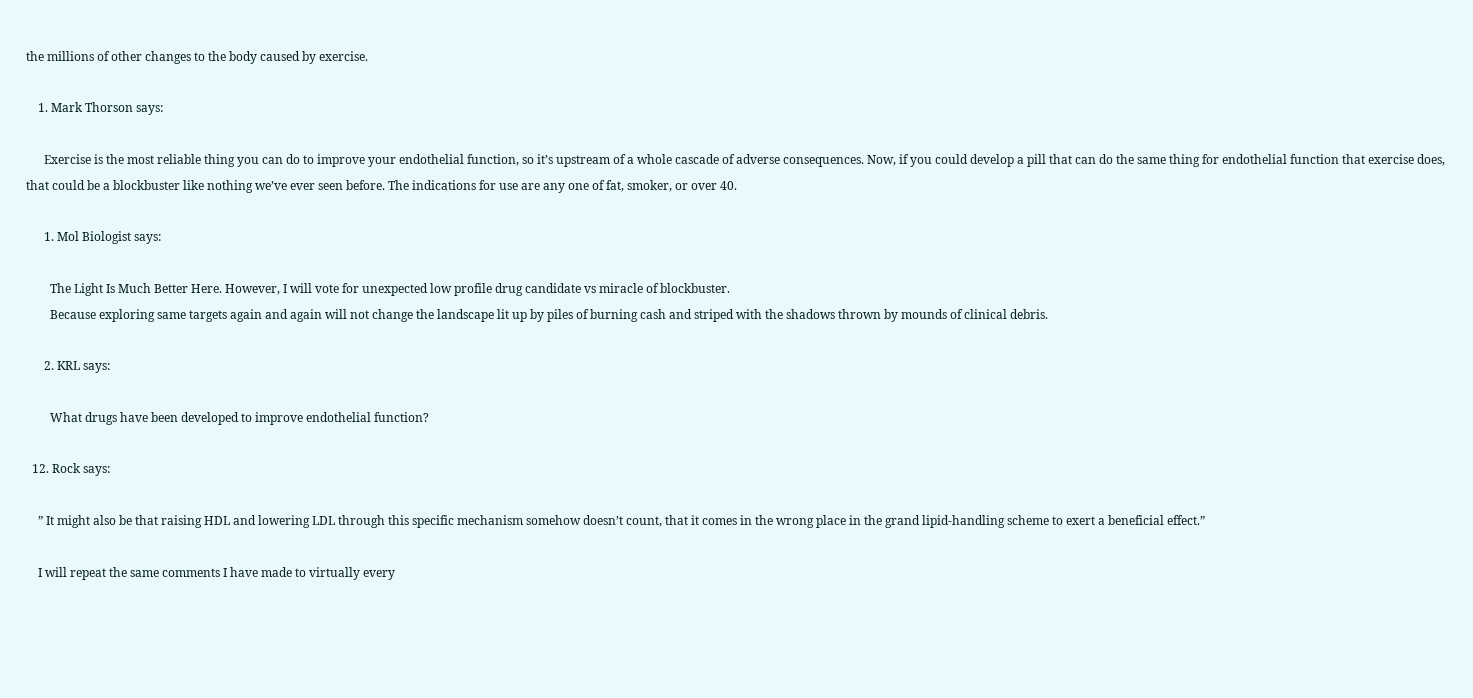the millions of other changes to the body caused by exercise.

    1. Mark Thorson says:

      Exercise is the most reliable thing you can do to improve your endothelial function, so it’s upstream of a whole cascade of adverse consequences. Now, if you could develop a pill that can do the same thing for endothelial function that exercise does, that could be a blockbuster like nothing we’ve ever seen before. The indications for use are any one of fat, smoker, or over 40.

      1. Mol Biologist says:

        The Light Is Much Better Here. However, I will vote for unexpected low profile drug candidate vs miracle of blockbuster.
        Because exploring same targets again and again will not change the landscape lit up by piles of burning cash and striped with the shadows thrown by mounds of clinical debris.

      2. KRL says:

        What drugs have been developed to improve endothelial function?

  12. Rock says:

    ” It might also be that raising HDL and lowering LDL through this specific mechanism somehow doesn’t count, that it comes in the wrong place in the grand lipid-handling scheme to exert a beneficial effect.”

    I will repeat the same comments I have made to virtually every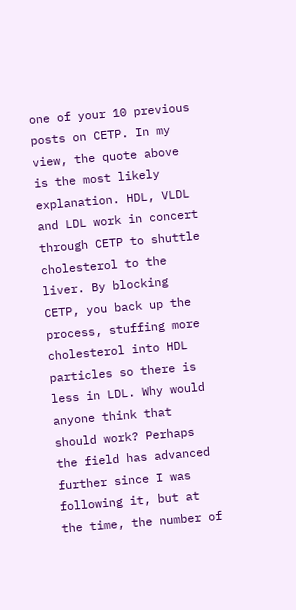one of your 10 previous posts on CETP. In my view, the quote above is the most likely explanation. HDL, VLDL and LDL work in concert through CETP to shuttle cholesterol to the liver. By blocking CETP, you back up the process, stuffing more cholesterol into HDL particles so there is less in LDL. Why would anyone think that should work? Perhaps the field has advanced further since I was following it, but at the time, the number of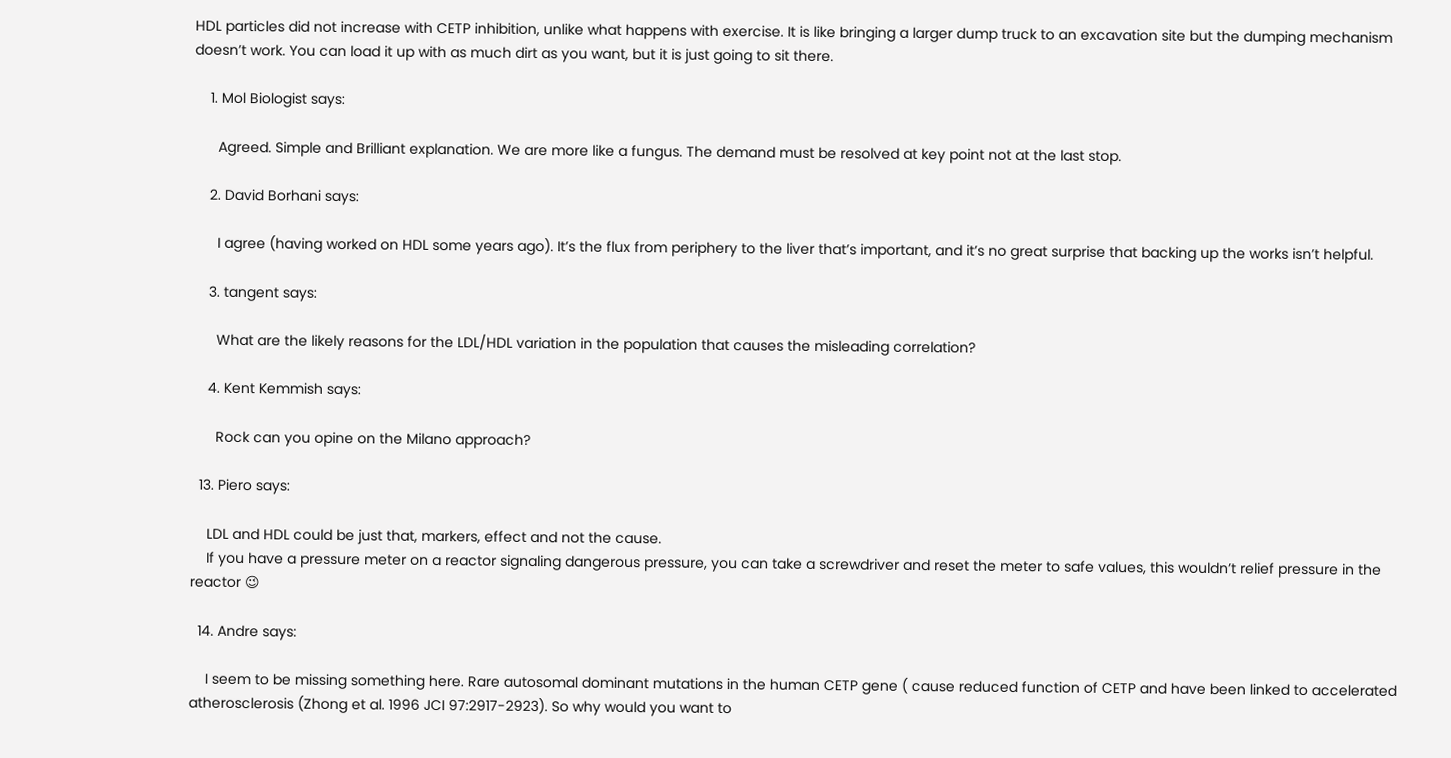HDL particles did not increase with CETP inhibition, unlike what happens with exercise. It is like bringing a larger dump truck to an excavation site but the dumping mechanism doesn’t work. You can load it up with as much dirt as you want, but it is just going to sit there.

    1. Mol Biologist says:

      Agreed. Simple and Brilliant explanation. We are more like a fungus. The demand must be resolved at key point not at the last stop.

    2. David Borhani says:

      I agree (having worked on HDL some years ago). It’s the flux from periphery to the liver that’s important, and it’s no great surprise that backing up the works isn’t helpful.

    3. tangent says:

      What are the likely reasons for the LDL/HDL variation in the population that causes the misleading correlation?

    4. Kent Kemmish says:

      Rock can you opine on the Milano approach?

  13. Piero says:

    LDL and HDL could be just that, markers, effect and not the cause.
    If you have a pressure meter on a reactor signaling dangerous pressure, you can take a screwdriver and reset the meter to safe values, this wouldn’t relief pressure in the reactor 😉

  14. Andre says:

    I seem to be missing something here. Rare autosomal dominant mutations in the human CETP gene ( cause reduced function of CETP and have been linked to accelerated atherosclerosis (Zhong et al. 1996 JCI 97:2917-2923). So why would you want to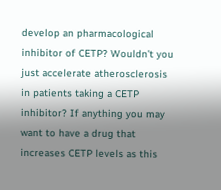develop an pharmacological inhibitor of CETP? Wouldn’t you just accelerate atherosclerosis in patients taking a CETP inhibitor? If anything you may want to have a drug that increases CETP levels as this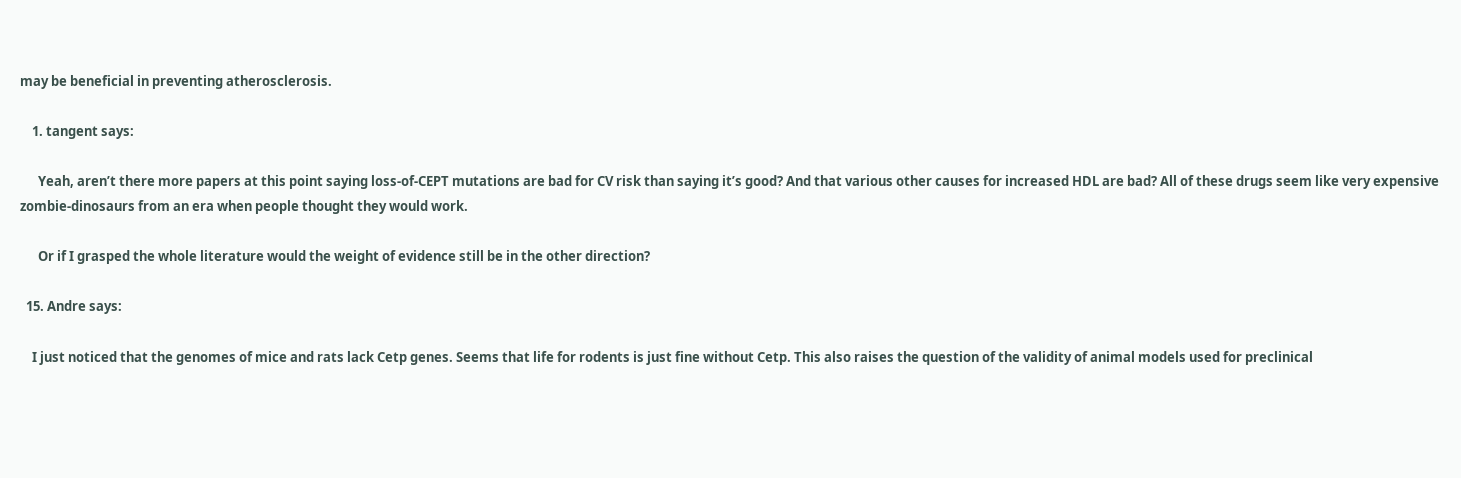may be beneficial in preventing atherosclerosis.

    1. tangent says:

      Yeah, aren’t there more papers at this point saying loss-of-CEPT mutations are bad for CV risk than saying it’s good? And that various other causes for increased HDL are bad? All of these drugs seem like very expensive zombie-dinosaurs from an era when people thought they would work.

      Or if I grasped the whole literature would the weight of evidence still be in the other direction?

  15. Andre says:

    I just noticed that the genomes of mice and rats lack Cetp genes. Seems that life for rodents is just fine without Cetp. This also raises the question of the validity of animal models used for preclinical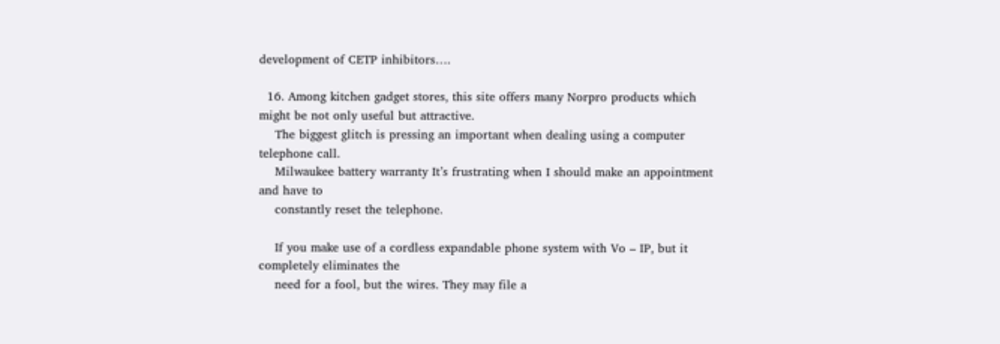development of CETP inhibitors….

  16. Among kitchen gadget stores, this site offers many Norpro products which might be not only useful but attractive.
    The biggest glitch is pressing an important when dealing using a computer telephone call.
    Milwaukee battery warranty It’s frustrating when I should make an appointment and have to
    constantly reset the telephone.

    If you make use of a cordless expandable phone system with Vo – IP, but it completely eliminates the
    need for a fool, but the wires. They may file a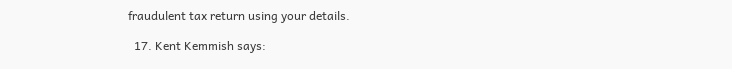fraudulent tax return using your details.

  17. Kent Kemmish says: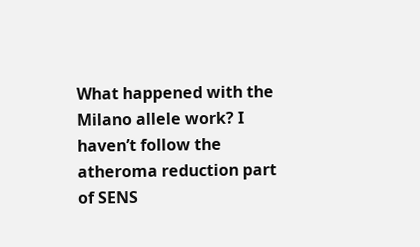What happened with the Milano allele work? I haven’t follow the atheroma reduction part of SENS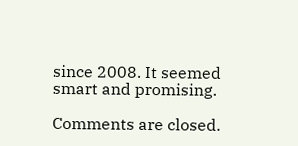since 2008. It seemed smart and promising.

Comments are closed.